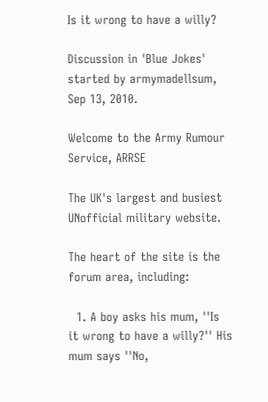Is it wrong to have a willy?

Discussion in 'Blue Jokes' started by armymadellsum, Sep 13, 2010.

Welcome to the Army Rumour Service, ARRSE

The UK's largest and busiest UNofficial military website.

The heart of the site is the forum area, including:

  1. A boy asks his mum, ''Is it wrong to have a willy?'' His mum says ''No,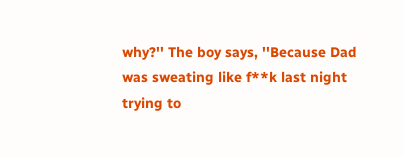why?'' The boy says, ''Because Dad was sweating like f**k last night trying to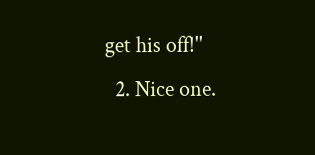get his off!''
  2. Nice one.